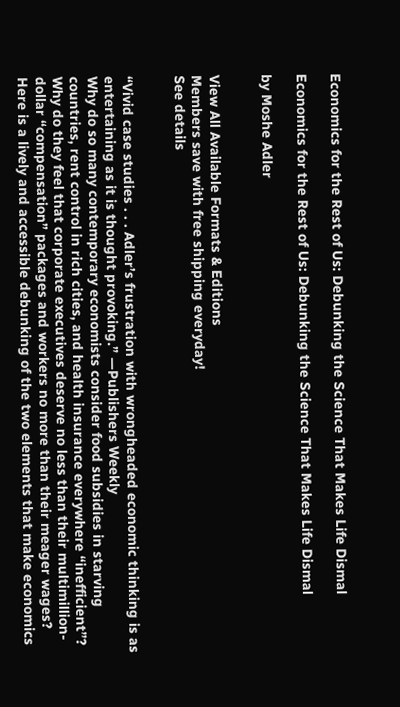Economics for the Rest of Us: Debunking the Science That Makes Life Dismal

Economics for the Rest of Us: Debunking the Science That Makes Life Dismal

by Moshe Adler


View All Available Formats & Editions
Members save with free shipping everyday!
See details


“Vivid case studies . . . Adler’s frustration with wrongheaded economic thinking is as entertaining as it is thought provoking.” —Publishers Weekly
Why do so many contemporary economists consider food subsidies in starving countries, rent control in rich cities, and health insurance everywhere “inefficient”? Why do they feel that corporate executives deserve no less than their multimillion-dollar “compensation” packages and workers no more than their meager wages? Here is a lively and accessible debunking of the two elements that make economics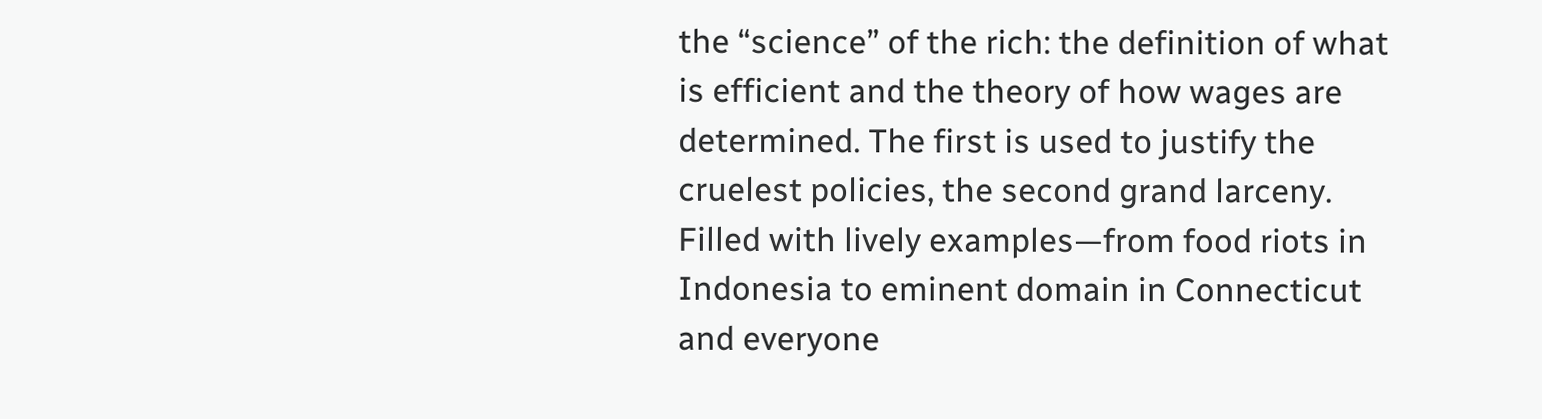the “science” of the rich: the definition of what is efficient and the theory of how wages are determined. The first is used to justify the cruelest policies, the second grand larceny.
Filled with lively examples—from food riots in Indonesia to eminent domain in Connecticut and everyone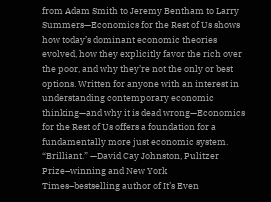from Adam Smith to Jeremy Bentham to Larry Summers—Economics for the Rest of Us shows how today’s dominant economic theories evolved, how they explicitly favor the rich over the poor, and why they’re not the only or best options. Written for anyone with an interest in understanding contemporary economic thinking—and why it is dead wrong—Economics for the Rest of Us offers a foundation for a fundamentally more just economic system.
“Brilliant.” —David Cay Johnston, Pulitzer Prize–winning and New York Times–bestselling author of It’s Even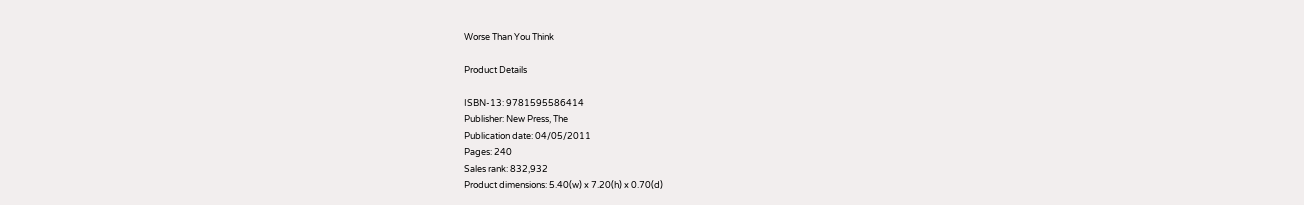Worse Than You Think

Product Details

ISBN-13: 9781595586414
Publisher: New Press, The
Publication date: 04/05/2011
Pages: 240
Sales rank: 832,932
Product dimensions: 5.40(w) x 7.20(h) x 0.70(d)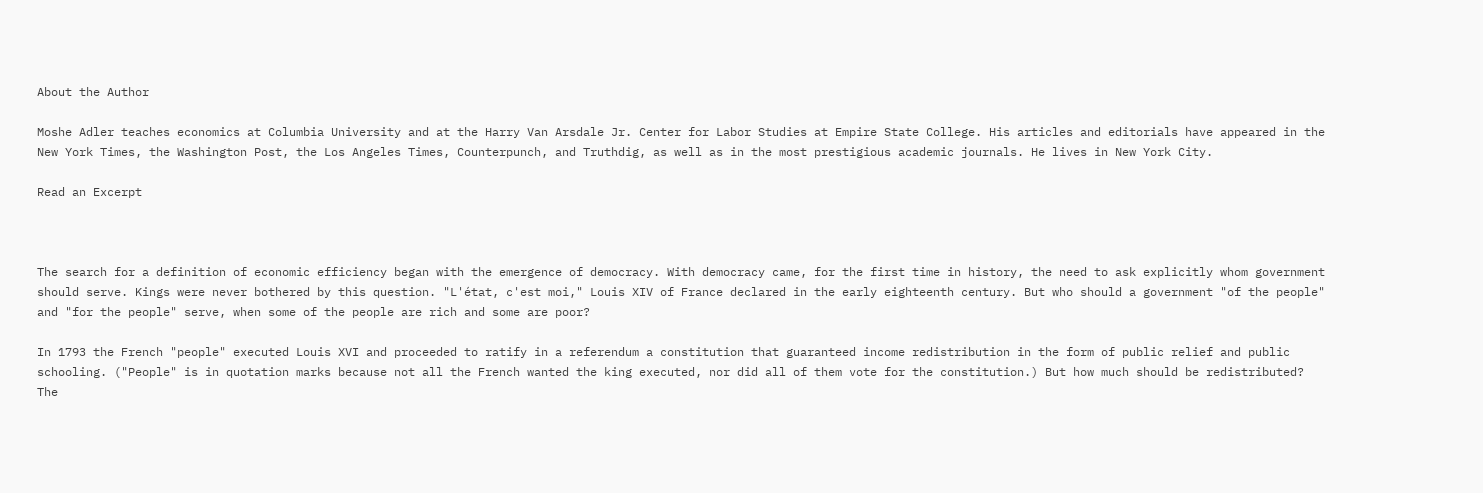About the Author

Moshe Adler teaches economics at Columbia University and at the Harry Van Arsdale Jr. Center for Labor Studies at Empire State College. His articles and editorials have appeared in the New York Times, the Washington Post, the Los Angeles Times, Counterpunch, and Truthdig, as well as in the most prestigious academic journals. He lives in New York City.

Read an Excerpt



The search for a definition of economic efficiency began with the emergence of democracy. With democracy came, for the first time in history, the need to ask explicitly whom government should serve. Kings were never bothered by this question. "L'état, c'est moi," Louis XIV of France declared in the early eighteenth century. But who should a government "of the people" and "for the people" serve, when some of the people are rich and some are poor?

In 1793 the French "people" executed Louis XVI and proceeded to ratify in a referendum a constitution that guaranteed income redistribution in the form of public relief and public schooling. ("People" is in quotation marks because not all the French wanted the king executed, nor did all of them vote for the constitution.) But how much should be redistributed? The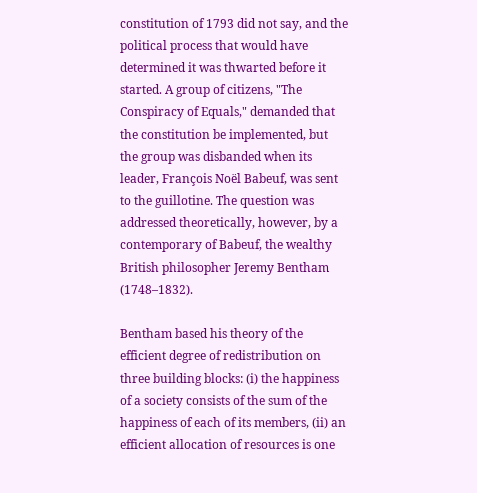constitution of 1793 did not say, and the political process that would have determined it was thwarted before it started. A group of citizens, "The Conspiracy of Equals," demanded that the constitution be implemented, but the group was disbanded when its leader, François Noël Babeuf, was sent to the guillotine. The question was addressed theoretically, however, by a contemporary of Babeuf, the wealthy British philosopher Jeremy Bentham (1748–1832).

Bentham based his theory of the efficient degree of redistribution on three building blocks: (i) the happiness of a society consists of the sum of the happiness of each of its members, (ii) an efficient allocation of resources is one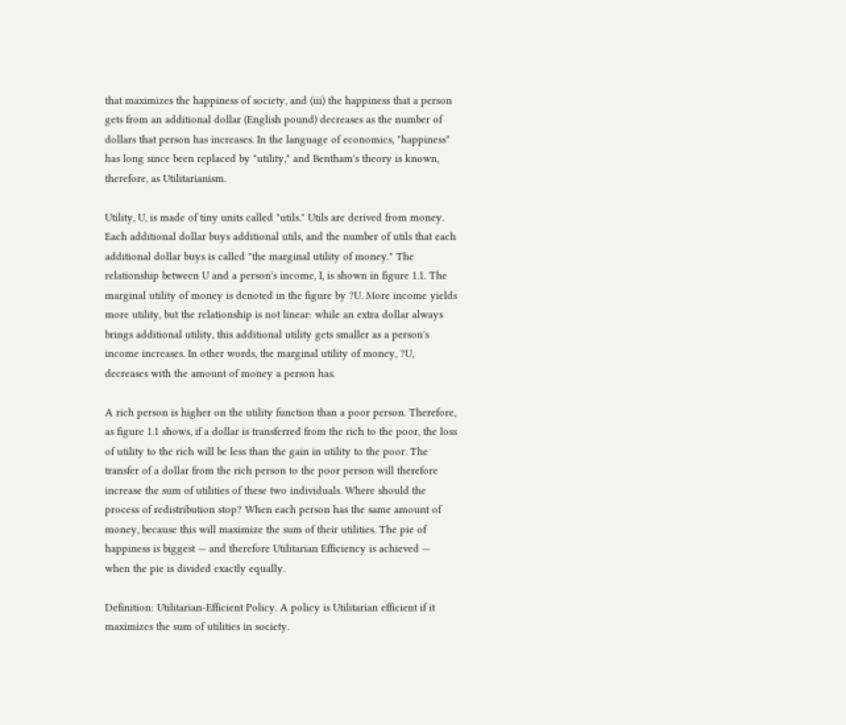that maximizes the happiness of society, and (iii) the happiness that a person gets from an additional dollar (English pound) decreases as the number of dollars that person has increases. In the language of economics, "happiness" has long since been replaced by "utility," and Bentham's theory is known, therefore, as Utilitarianism.

Utility, U, is made of tiny units called "utils." Utils are derived from money. Each additional dollar buys additional utils, and the number of utils that each additional dollar buys is called "the marginal utility of money." The relationship between U and a person's income, I, is shown in figure 1.1. The marginal utility of money is denoted in the figure by ?U. More income yields more utility, but the relationship is not linear: while an extra dollar always brings additional utility, this additional utility gets smaller as a person's income increases. In other words, the marginal utility of money, ?U, decreases with the amount of money a person has.

A rich person is higher on the utility function than a poor person. Therefore, as figure 1.1 shows, if a dollar is transferred from the rich to the poor, the loss of utility to the rich will be less than the gain in utility to the poor. The transfer of a dollar from the rich person to the poor person will therefore increase the sum of utilities of these two individuals. Where should the process of redistribution stop? When each person has the same amount of money, because this will maximize the sum of their utilities. The pie of happiness is biggest — and therefore Utilitarian Efficiency is achieved — when the pie is divided exactly equally.

Definition: Utilitarian-Efficient Policy. A policy is Utilitarian efficient if it maximizes the sum of utilities in society.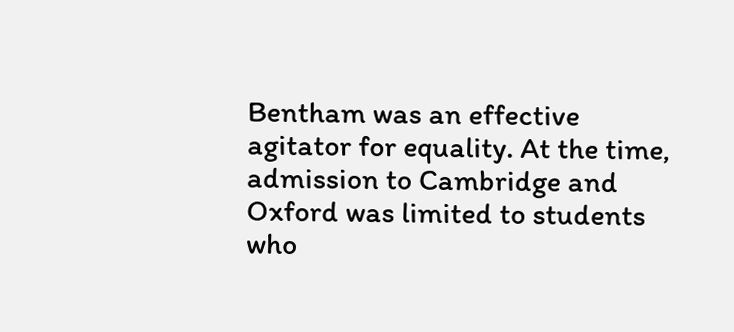Bentham was an effective agitator for equality. At the time, admission to Cambridge and Oxford was limited to students who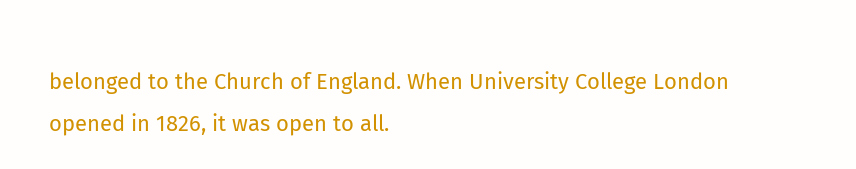belonged to the Church of England. When University College London opened in 1826, it was open to all.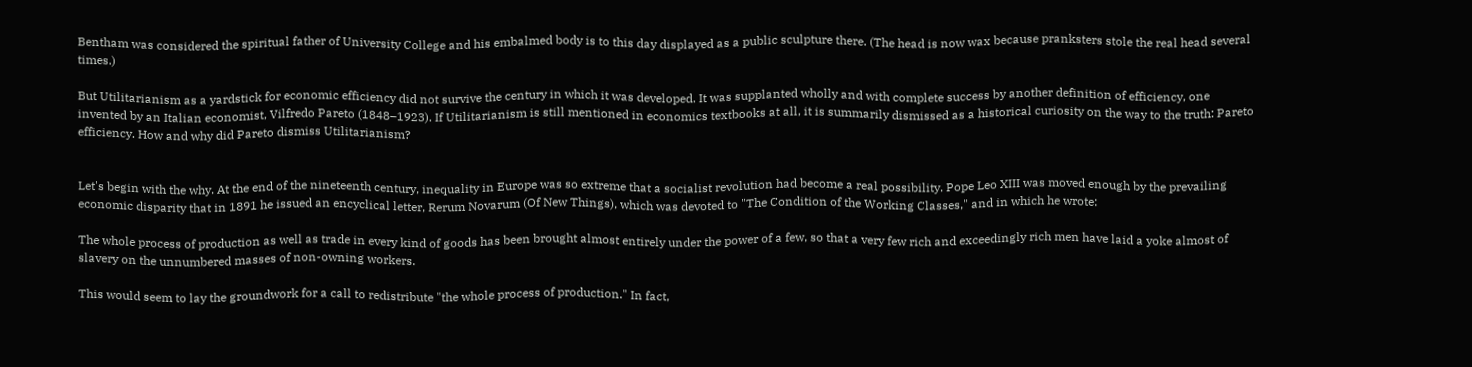Bentham was considered the spiritual father of University College and his embalmed body is to this day displayed as a public sculpture there. (The head is now wax because pranksters stole the real head several times.)

But Utilitarianism as a yardstick for economic efficiency did not survive the century in which it was developed. It was supplanted wholly and with complete success by another definition of efficiency, one invented by an Italian economist, Vilfredo Pareto (1848–1923). If Utilitarianism is still mentioned in economics textbooks at all, it is summarily dismissed as a historical curiosity on the way to the truth: Pareto efficiency. How and why did Pareto dismiss Utilitarianism?


Let's begin with the why. At the end of the nineteenth century, inequality in Europe was so extreme that a socialist revolution had become a real possibility. Pope Leo XIII was moved enough by the prevailing economic disparity that in 1891 he issued an encyclical letter, Rerum Novarum (Of New Things), which was devoted to "The Condition of the Working Classes," and in which he wrote:

The whole process of production as well as trade in every kind of goods has been brought almost entirely under the power of a few, so that a very few rich and exceedingly rich men have laid a yoke almost of slavery on the unnumbered masses of non-owning workers.

This would seem to lay the groundwork for a call to redistribute "the whole process of production." In fact,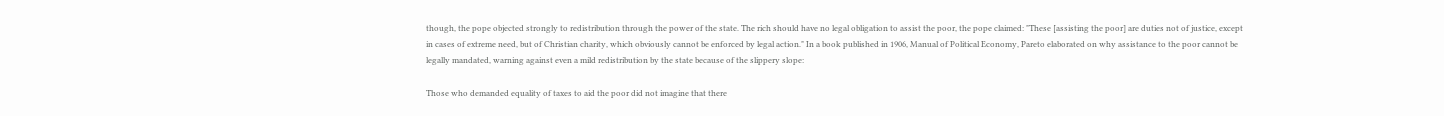though, the pope objected strongly to redistribution through the power of the state. The rich should have no legal obligation to assist the poor, the pope claimed: "These [assisting the poor] are duties not of justice, except in cases of extreme need, but of Christian charity, which obviously cannot be enforced by legal action." In a book published in 1906, Manual of Political Economy, Pareto elaborated on why assistance to the poor cannot be legally mandated, warning against even a mild redistribution by the state because of the slippery slope:

Those who demanded equality of taxes to aid the poor did not imagine that there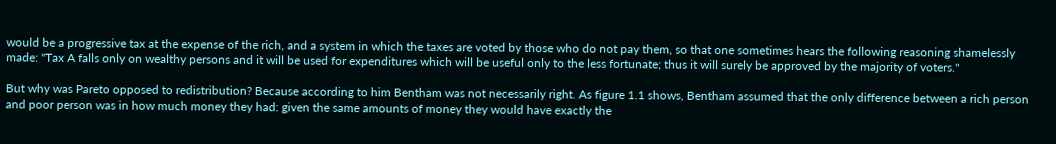would be a progressive tax at the expense of the rich, and a system in which the taxes are voted by those who do not pay them, so that one sometimes hears the following reasoning shamelessly made: "Tax A falls only on wealthy persons and it will be used for expenditures which will be useful only to the less fortunate; thus it will surely be approved by the majority of voters."

But why was Pareto opposed to redistribution? Because according to him Bentham was not necessarily right. As figure 1.1 shows, Bentham assumed that the only difference between a rich person and poor person was in how much money they had: given the same amounts of money they would have exactly the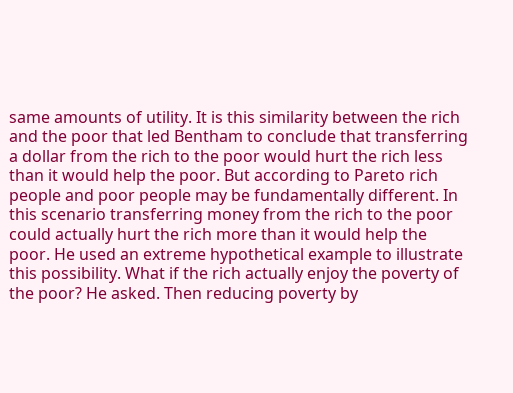same amounts of utility. It is this similarity between the rich and the poor that led Bentham to conclude that transferring a dollar from the rich to the poor would hurt the rich less than it would help the poor. But according to Pareto rich people and poor people may be fundamentally different. In this scenario transferring money from the rich to the poor could actually hurt the rich more than it would help the poor. He used an extreme hypothetical example to illustrate this possibility. What if the rich actually enjoy the poverty of the poor? He asked. Then reducing poverty by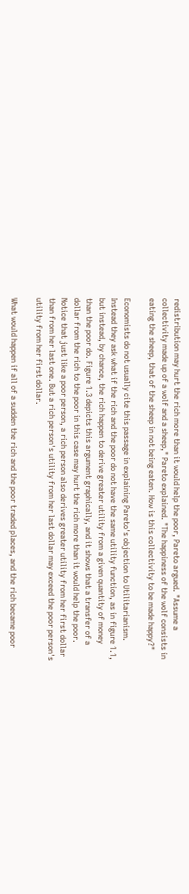redistribution may hurt the rich more than it would help the poor, Pareto argued. "Assume a collectivity made up of a wolf and a sheep," Pareto explained. "The happiness of the wolf consists in eating the sheep, that of the sheep in not being eaten. How is this collectivity to be made happy?"

Economists do not usually cite this passage in explaining Pareto's objection to Utilitarianism. Instead they ask what if the rich and the poor do not have the same utility function, as in figure 1.1, but instead, by chance, the rich happen to derive greater utility from a given quantity of money than the poor do. Figure 1.3 depicts this argument graphically, and it shows that a transfer of a dollar from the rich to the poor in this case may hurt the rich more than it would help the poor. Notice that just like a poor person, a rich person also derives greater utility from her first dollar than from her last one. But a rich person's utility from her last dollar may exceed the poor person's utility from her first dollar.

What would happen if all of a sudden the rich and the poor traded places, and the rich became poor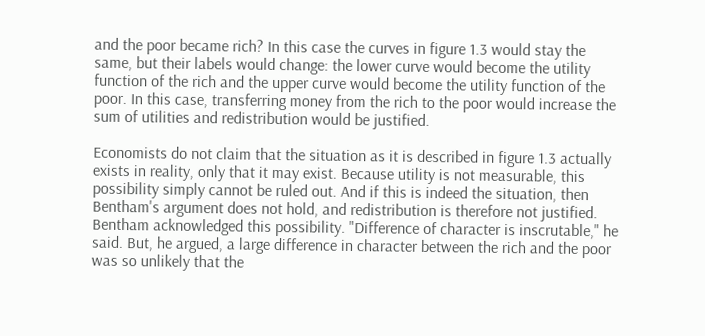and the poor became rich? In this case the curves in figure 1.3 would stay the same, but their labels would change: the lower curve would become the utility function of the rich and the upper curve would become the utility function of the poor. In this case, transferring money from the rich to the poor would increase the sum of utilities and redistribution would be justified.

Economists do not claim that the situation as it is described in figure 1.3 actually exists in reality, only that it may exist. Because utility is not measurable, this possibility simply cannot be ruled out. And if this is indeed the situation, then Bentham's argument does not hold, and redistribution is therefore not justified. Bentham acknowledged this possibility. "Difference of character is inscrutable," he said. But, he argued, a large difference in character between the rich and the poor was so unlikely that the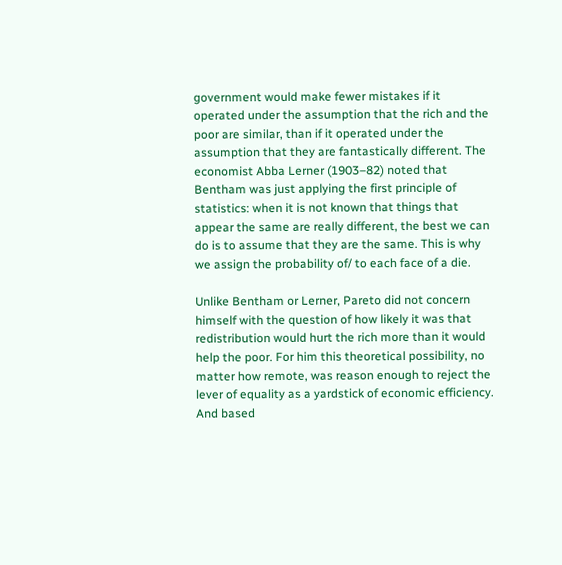government would make fewer mistakes if it operated under the assumption that the rich and the poor are similar, than if it operated under the assumption that they are fantastically different. The economist Abba Lerner (1903–82) noted that Bentham was just applying the first principle of statistics: when it is not known that things that appear the same are really different, the best we can do is to assume that they are the same. This is why we assign the probability of/ to each face of a die.

Unlike Bentham or Lerner, Pareto did not concern himself with the question of how likely it was that redistribution would hurt the rich more than it would help the poor. For him this theoretical possibility, no matter how remote, was reason enough to reject the lever of equality as a yardstick of economic efficiency. And based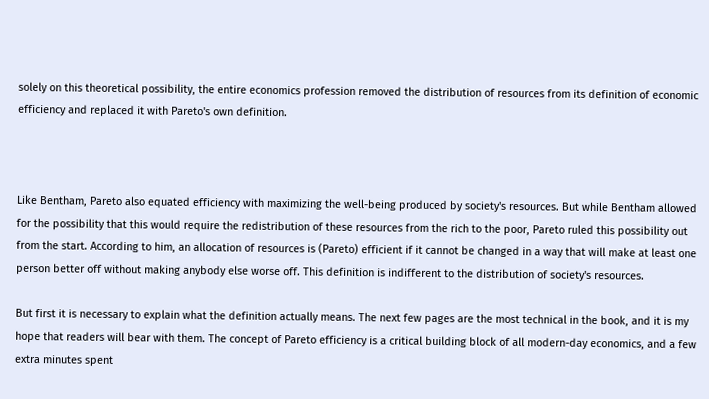solely on this theoretical possibility, the entire economics profession removed the distribution of resources from its definition of economic efficiency and replaced it with Pareto's own definition.



Like Bentham, Pareto also equated efficiency with maximizing the well-being produced by society's resources. But while Bentham allowed for the possibility that this would require the redistribution of these resources from the rich to the poor, Pareto ruled this possibility out from the start. According to him, an allocation of resources is (Pareto) efficient if it cannot be changed in a way that will make at least one person better off without making anybody else worse off. This definition is indifferent to the distribution of society's resources.

But first it is necessary to explain what the definition actually means. The next few pages are the most technical in the book, and it is my hope that readers will bear with them. The concept of Pareto efficiency is a critical building block of all modern-day economics, and a few extra minutes spent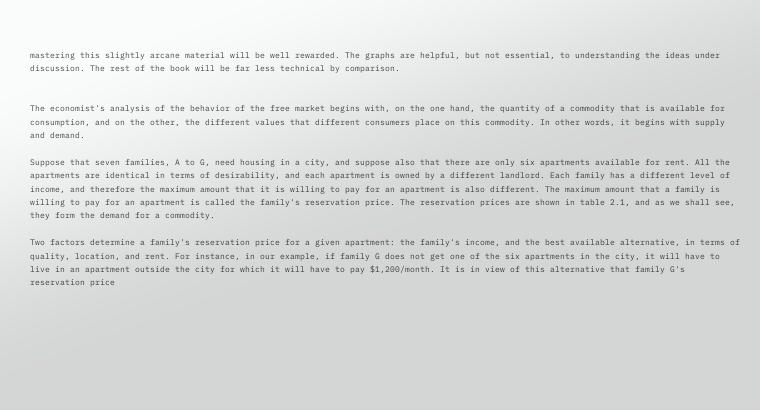mastering this slightly arcane material will be well rewarded. The graphs are helpful, but not essential, to understanding the ideas under discussion. The rest of the book will be far less technical by comparison.


The economist's analysis of the behavior of the free market begins with, on the one hand, the quantity of a commodity that is available for consumption, and on the other, the different values that different consumers place on this commodity. In other words, it begins with supply and demand.

Suppose that seven families, A to G, need housing in a city, and suppose also that there are only six apartments available for rent. All the apartments are identical in terms of desirability, and each apartment is owned by a different landlord. Each family has a different level of income, and therefore the maximum amount that it is willing to pay for an apartment is also different. The maximum amount that a family is willing to pay for an apartment is called the family's reservation price. The reservation prices are shown in table 2.1, and as we shall see, they form the demand for a commodity.

Two factors determine a family's reservation price for a given apartment: the family's income, and the best available alternative, in terms of quality, location, and rent. For instance, in our example, if family G does not get one of the six apartments in the city, it will have to live in an apartment outside the city for which it will have to pay $1,200/month. It is in view of this alternative that family G's reservation price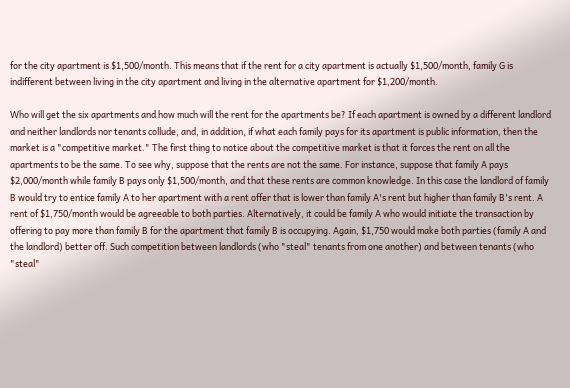for the city apartment is $1,500/month. This means that if the rent for a city apartment is actually $1,500/month, family G is indifferent between living in the city apartment and living in the alternative apartment for $1,200/month.

Who will get the six apartments and how much will the rent for the apartments be? If each apartment is owned by a different landlord and neither landlords nor tenants collude, and, in addition, if what each family pays for its apartment is public information, then the market is a "competitive market." The first thing to notice about the competitive market is that it forces the rent on all the apartments to be the same. To see why, suppose that the rents are not the same. For instance, suppose that family A pays $2,000/month while family B pays only $1,500/month, and that these rents are common knowledge. In this case the landlord of family B would try to entice family A to her apartment with a rent offer that is lower than family A's rent but higher than family B's rent. A rent of $1,750/month would be agreeable to both parties. Alternatively, it could be family A who would initiate the transaction by offering to pay more than family B for the apartment that family B is occupying. Again, $1,750 would make both parties (family A and the landlord) better off. Such competition between landlords (who "steal" tenants from one another) and between tenants (who "steal"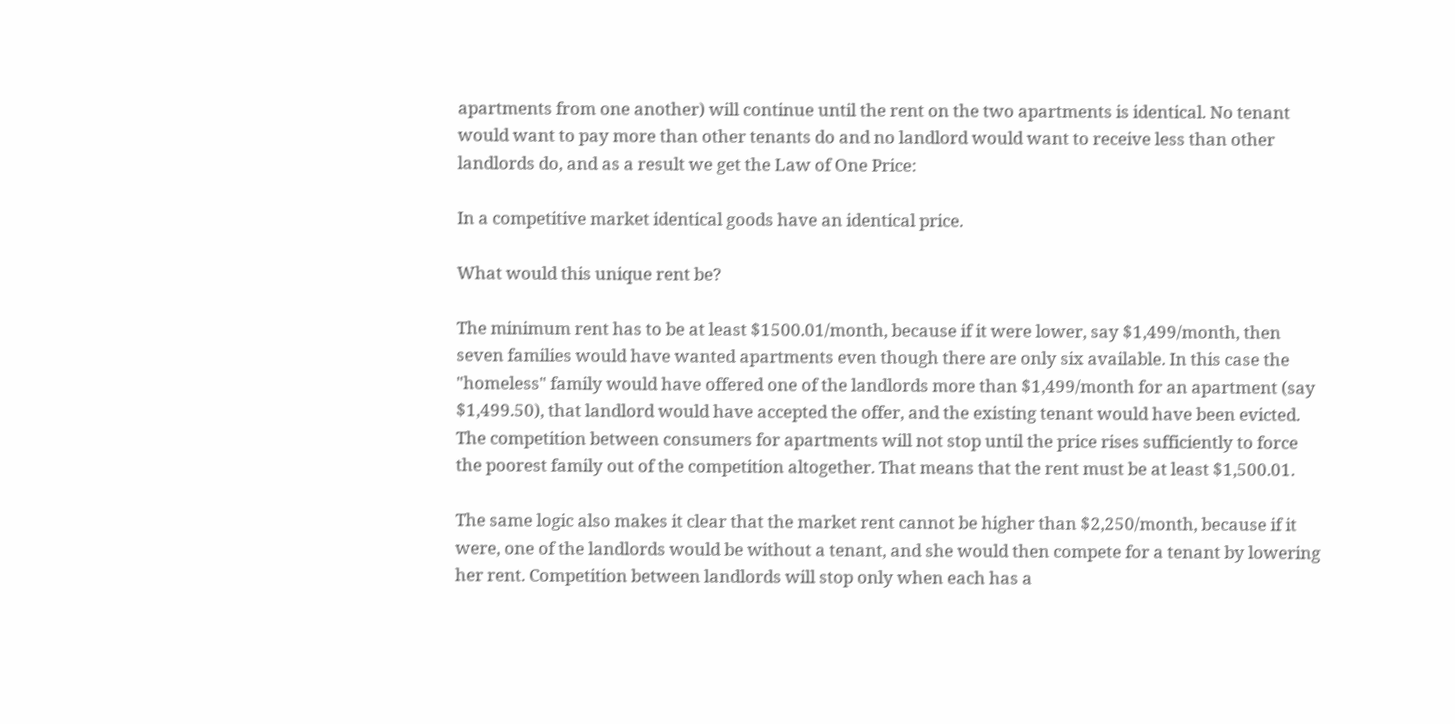apartments from one another) will continue until the rent on the two apartments is identical. No tenant would want to pay more than other tenants do and no landlord would want to receive less than other landlords do, and as a result we get the Law of One Price:

In a competitive market identical goods have an identical price.

What would this unique rent be?

The minimum rent has to be at least $1500.01/month, because if it were lower, say $1,499/month, then seven families would have wanted apartments even though there are only six available. In this case the "homeless" family would have offered one of the landlords more than $1,499/month for an apartment (say $1,499.50), that landlord would have accepted the offer, and the existing tenant would have been evicted. The competition between consumers for apartments will not stop until the price rises sufficiently to force the poorest family out of the competition altogether. That means that the rent must be at least $1,500.01.

The same logic also makes it clear that the market rent cannot be higher than $2,250/month, because if it were, one of the landlords would be without a tenant, and she would then compete for a tenant by lowering her rent. Competition between landlords will stop only when each has a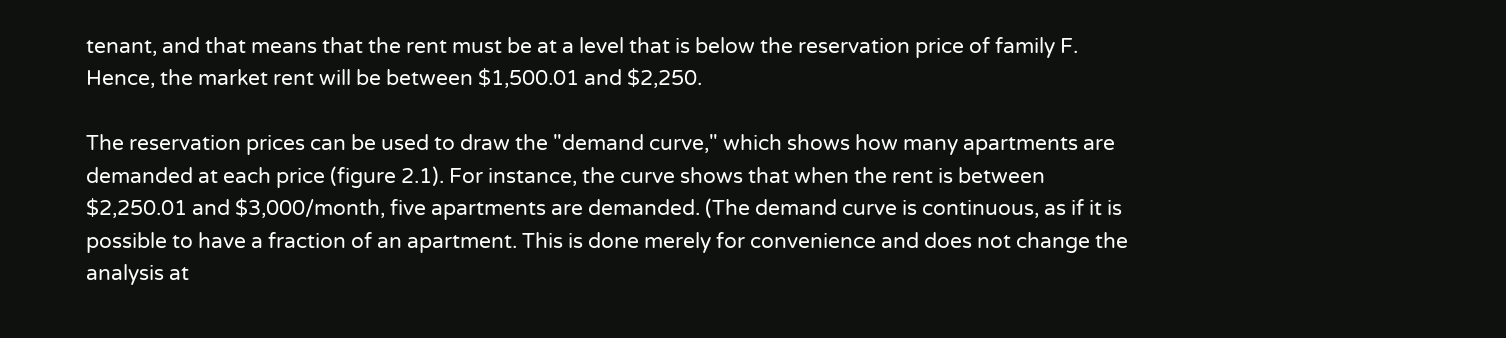tenant, and that means that the rent must be at a level that is below the reservation price of family F. Hence, the market rent will be between $1,500.01 and $2,250.

The reservation prices can be used to draw the "demand curve," which shows how many apartments are demanded at each price (figure 2.1). For instance, the curve shows that when the rent is between $2,250.01 and $3,000/month, five apartments are demanded. (The demand curve is continuous, as if it is possible to have a fraction of an apartment. This is done merely for convenience and does not change the analysis at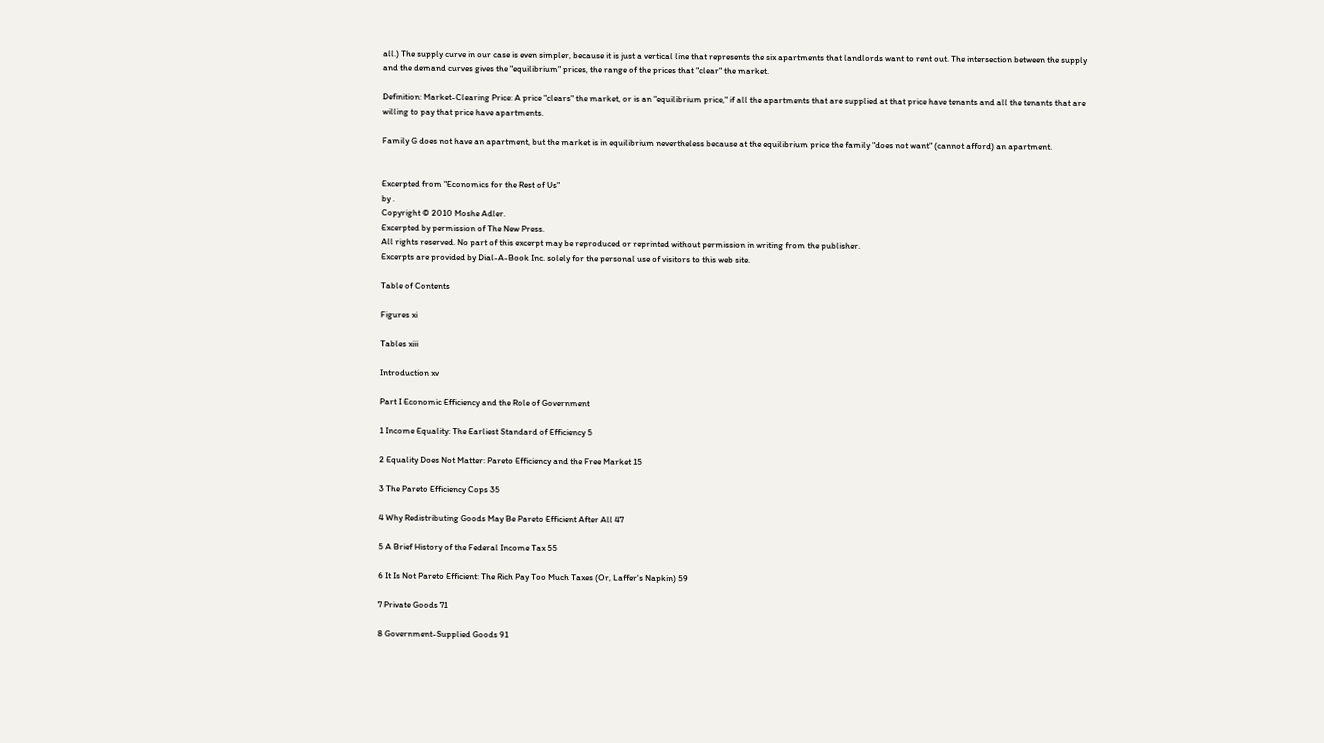all.) The supply curve in our case is even simpler, because it is just a vertical line that represents the six apartments that landlords want to rent out. The intersection between the supply and the demand curves gives the "equilibrium" prices, the range of the prices that "clear" the market.

Definition: Market-Clearing Price: A price "clears" the market, or is an "equilibrium price," if all the apartments that are supplied at that price have tenants and all the tenants that are willing to pay that price have apartments.

Family G does not have an apartment, but the market is in equilibrium nevertheless because at the equilibrium price the family "does not want" (cannot afford) an apartment.


Excerpted from "Economics for the Rest of Us"
by .
Copyright © 2010 Moshe Adler.
Excerpted by permission of The New Press.
All rights reserved. No part of this excerpt may be reproduced or reprinted without permission in writing from the publisher.
Excerpts are provided by Dial-A-Book Inc. solely for the personal use of visitors to this web site.

Table of Contents

Figures xi

Tables xiii

Introduction xv

Part I Economic Efficiency and the Role of Government

1 Income Equality: The Earliest Standard of Efficiency 5

2 Equality Does Not Matter: Pareto Efficiency and the Free Market 15

3 The Pareto Efficiency Cops 35

4 Why Redistributing Goods May Be Pareto Efficient After All 47

5 A Brief History of the Federal Income Tax 55

6 It Is Not Pareto Efficient: The Rich Pay Too Much Taxes (Or, Laffer's Napkin) 59

7 Private Goods 71

8 Government-Supplied Goods 91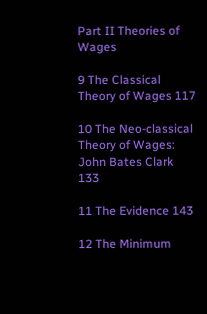Part II Theories of Wages

9 The Classical Theory of Wages 117

10 The Neo-classical Theory of Wages: John Bates Clark 133

11 The Evidence 143

12 The Minimum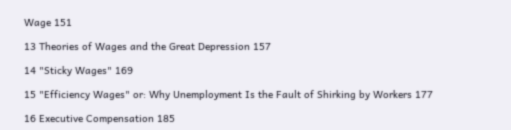Wage 151

13 Theories of Wages and the Great Depression 157

14 "Sticky Wages" 169

15 "Efficiency Wages" or: Why Unemployment Is the Fault of Shirking by Workers 177

16 Executive Compensation 185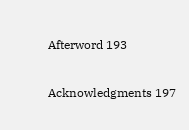Afterword 193

Acknowledgments 197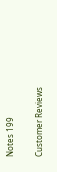Notes 199

Customer Reviews